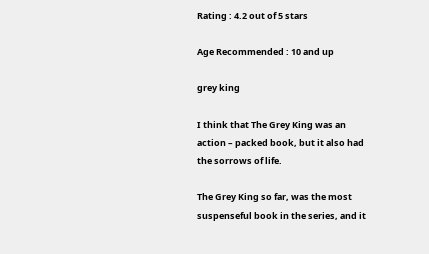Rating : 4.2 out of 5 stars

Age Recommended : 10 and up

grey king

I think that The Grey King was an action – packed book, but it also had the sorrows of life.

The Grey King so far, was the most suspenseful book in the series, and it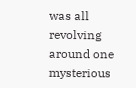was all revolving around one mysterious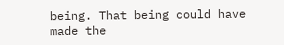being. That being could have made the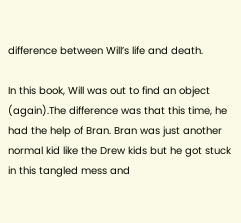difference between Will’s life and death.

In this book, Will was out to find an object (again).The difference was that this time, he had the help of Bran. Bran was just another normal kid like the Drew kids but he got stuck in this tangled mess and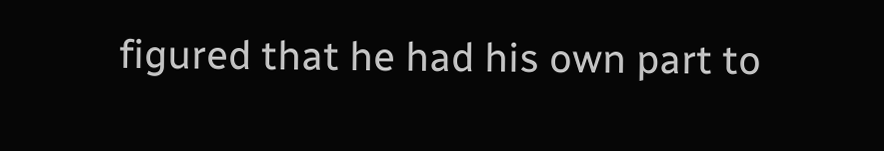figured that he had his own part to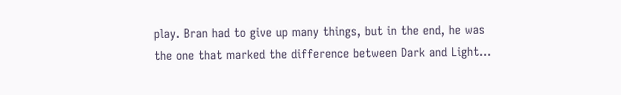play. Bran had to give up many things, but in the end, he was the one that marked the difference between Dark and Light…